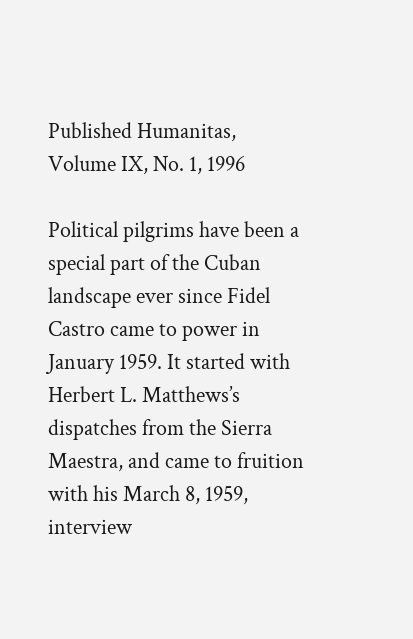Published Humanitas, Volume IX, No. 1, 1996

Political pilgrims have been a special part of the Cuban landscape ever since Fidel Castro came to power in January 1959. It started with Herbert L. Matthews’s dispatches from the Sierra Maestra, and came to fruition with his March 8, 1959, interview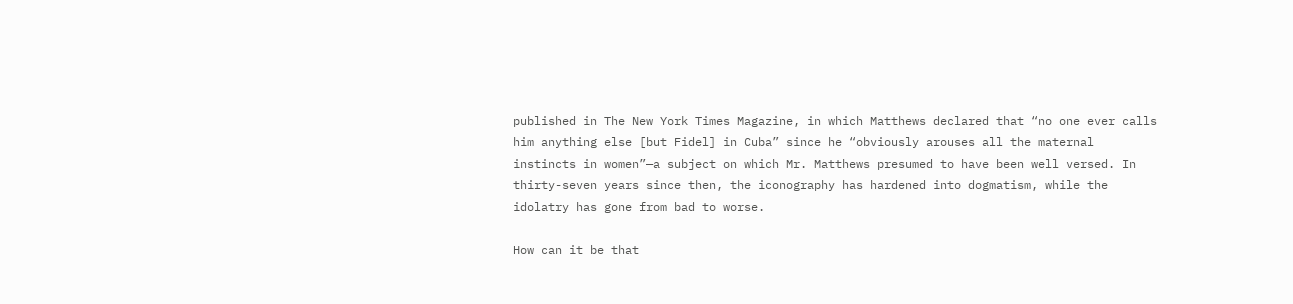published in The New York Times Magazine, in which Matthews declared that “no one ever calls him anything else [but Fidel] in Cuba” since he “obviously arouses all the maternal instincts in women”—a subject on which Mr. Matthews presumed to have been well versed. In thirty-seven years since then, the iconography has hardened into dogmatism, while the idolatry has gone from bad to worse.

How can it be that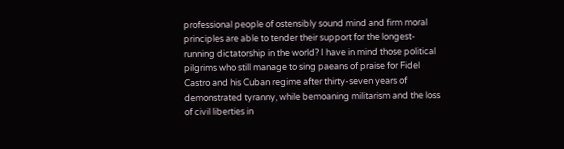professional people of ostensibly sound mind and firm moral principles are able to tender their support for the longest-running dictatorship in the world? I have in mind those political pilgrims who still manage to sing paeans of praise for Fidel Castro and his Cuban regime after thirty-seven years of demonstrated tyranny, while bemoaning militarism and the loss of civil liberties in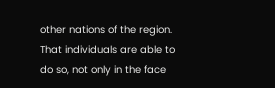other nations of the region. That individuals are able to do so, not only in the face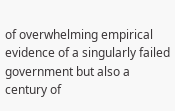of overwhelming empirical evidence of a singularly failed government but also a century of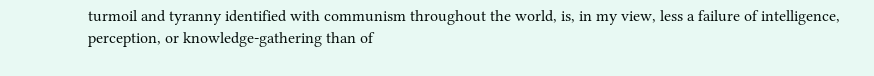turmoil and tyranny identified with communism throughout the world, is, in my view, less a failure of intelligence, perception, or knowledge-gathering than of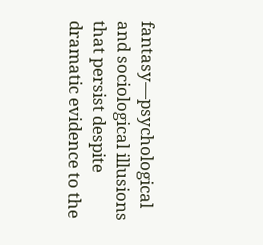fantasy—psychological and sociological illusions that persist despite dramatic evidence to the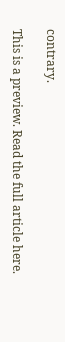contrary.

This is a preview. Read the full article here.